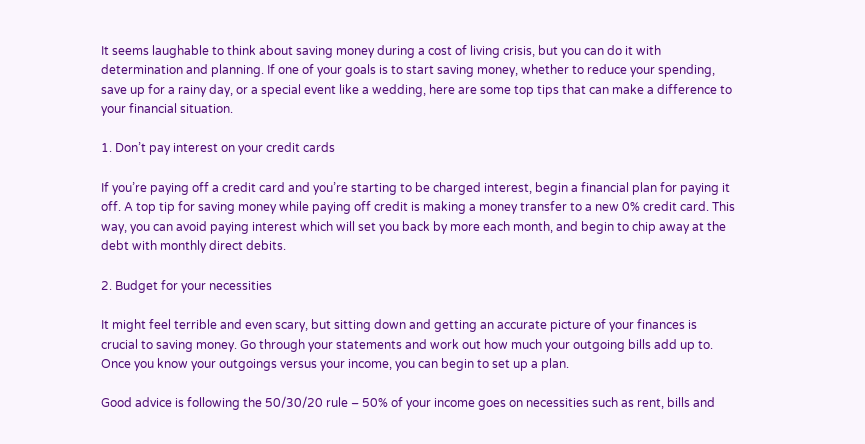It seems laughable to think about saving money during a cost of living crisis, but you can do it with determination and planning. If one of your goals is to start saving money, whether to reduce your spending, save up for a rainy day, or a special event like a wedding, here are some top tips that can make a difference to your financial situation.

1. Don’t pay interest on your credit cards

If you’re paying off a credit card and you’re starting to be charged interest, begin a financial plan for paying it off. A top tip for saving money while paying off credit is making a money transfer to a new 0% credit card. This way, you can avoid paying interest which will set you back by more each month, and begin to chip away at the debt with monthly direct debits.

2. Budget for your necessities

It might feel terrible and even scary, but sitting down and getting an accurate picture of your finances is crucial to saving money. Go through your statements and work out how much your outgoing bills add up to. Once you know your outgoings versus your income, you can begin to set up a plan.

Good advice is following the 50/30/20 rule – 50% of your income goes on necessities such as rent, bills and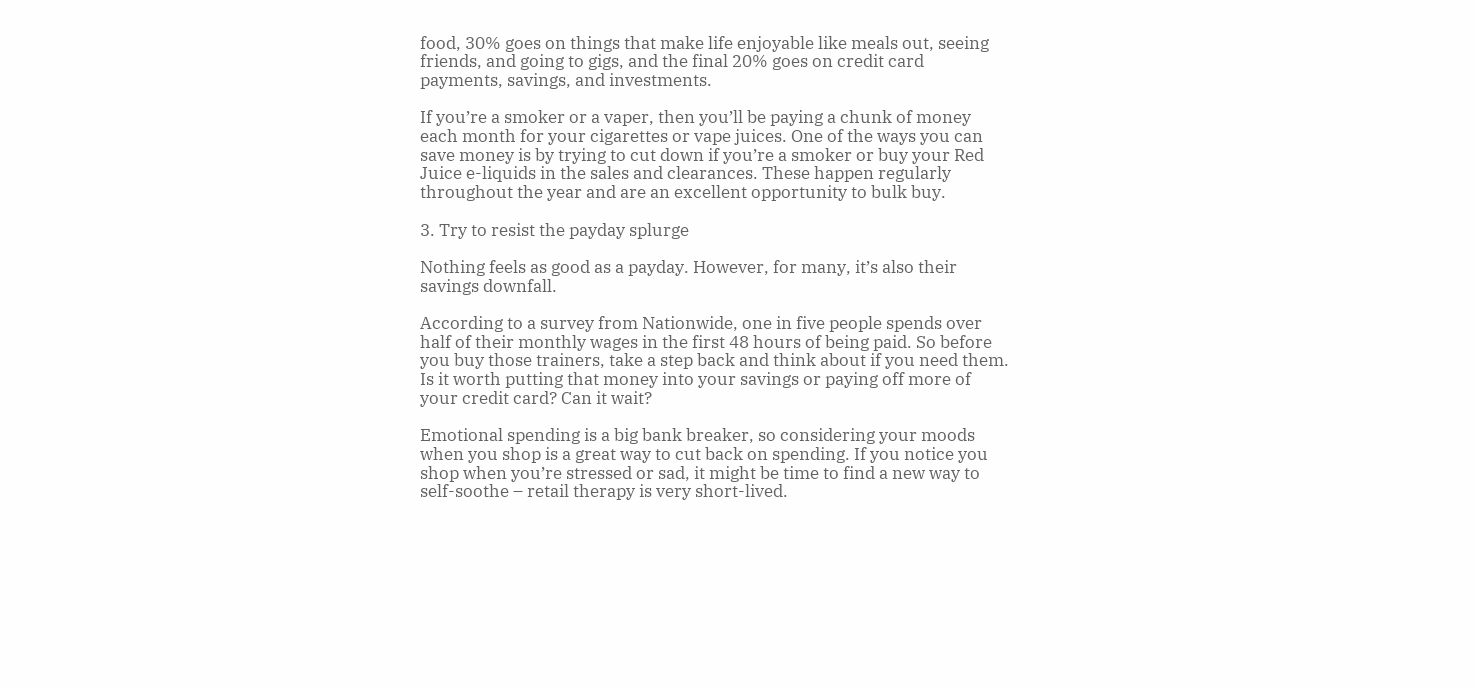food, 30% goes on things that make life enjoyable like meals out, seeing friends, and going to gigs, and the final 20% goes on credit card payments, savings, and investments.

If you’re a smoker or a vaper, then you’ll be paying a chunk of money each month for your cigarettes or vape juices. One of the ways you can save money is by trying to cut down if you’re a smoker or buy your Red Juice e-liquids in the sales and clearances. These happen regularly throughout the year and are an excellent opportunity to bulk buy.

3. Try to resist the payday splurge

Nothing feels as good as a payday. However, for many, it’s also their savings downfall.

According to a survey from Nationwide, one in five people spends over half of their monthly wages in the first 48 hours of being paid. So before you buy those trainers, take a step back and think about if you need them. Is it worth putting that money into your savings or paying off more of your credit card? Can it wait?

Emotional spending is a big bank breaker, so considering your moods when you shop is a great way to cut back on spending. If you notice you shop when you’re stressed or sad, it might be time to find a new way to self-soothe – retail therapy is very short-lived.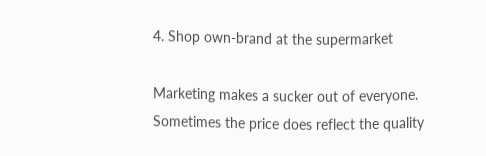4. Shop own-brand at the supermarket

Marketing makes a sucker out of everyone. Sometimes the price does reflect the quality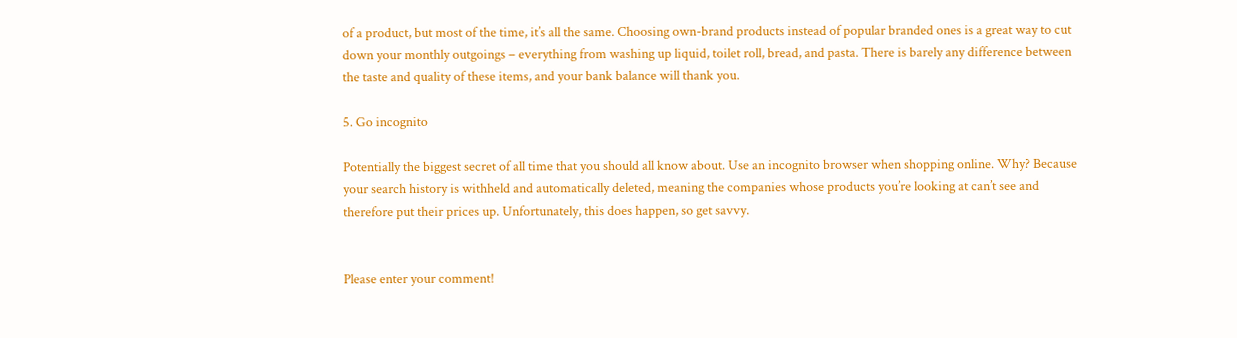of a product, but most of the time, it’s all the same. Choosing own-brand products instead of popular branded ones is a great way to cut down your monthly outgoings – everything from washing up liquid, toilet roll, bread, and pasta. There is barely any difference between the taste and quality of these items, and your bank balance will thank you.

5. Go incognito

Potentially the biggest secret of all time that you should all know about. Use an incognito browser when shopping online. Why? Because your search history is withheld and automatically deleted, meaning the companies whose products you’re looking at can’t see and therefore put their prices up. Unfortunately, this does happen, so get savvy.


Please enter your comment!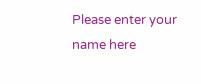Please enter your name here